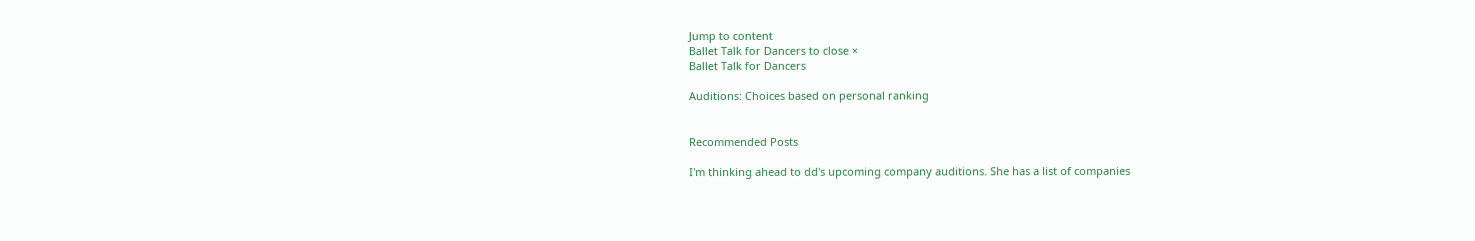Jump to content
Ballet Talk for Dancers to close ×
Ballet Talk for Dancers

Auditions: Choices based on personal ranking


Recommended Posts

I'm thinking ahead to dd's upcoming company auditions. She has a list of companies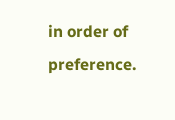in order of preference.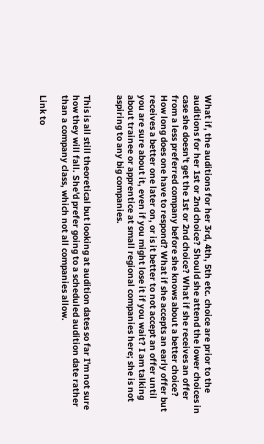What if, the auditions for her 3rd, 4th, 5th etc. choice are prior to the auditions for her 1st or 2nd choice? Should she attend the lower choices in case she doesn't get the 1st or 2nd choice? What if she receives an offer from a less preferred company before she knows about a better choice? How long does one have to respond? What if she accepts an early offer but receives a better one later on, or is it better to not accept an offer until you are sure about it, even if you might lose it if you wait? I am talking about trainee or apprentice at small regional companies here; she is not aspiring to any big companies.


This is all still theoretical but looking at audition dates so far I'm not sure how they will fall. She'd prefer going to a scheduled audition date rather than a company class, which not all companies allow.

Link to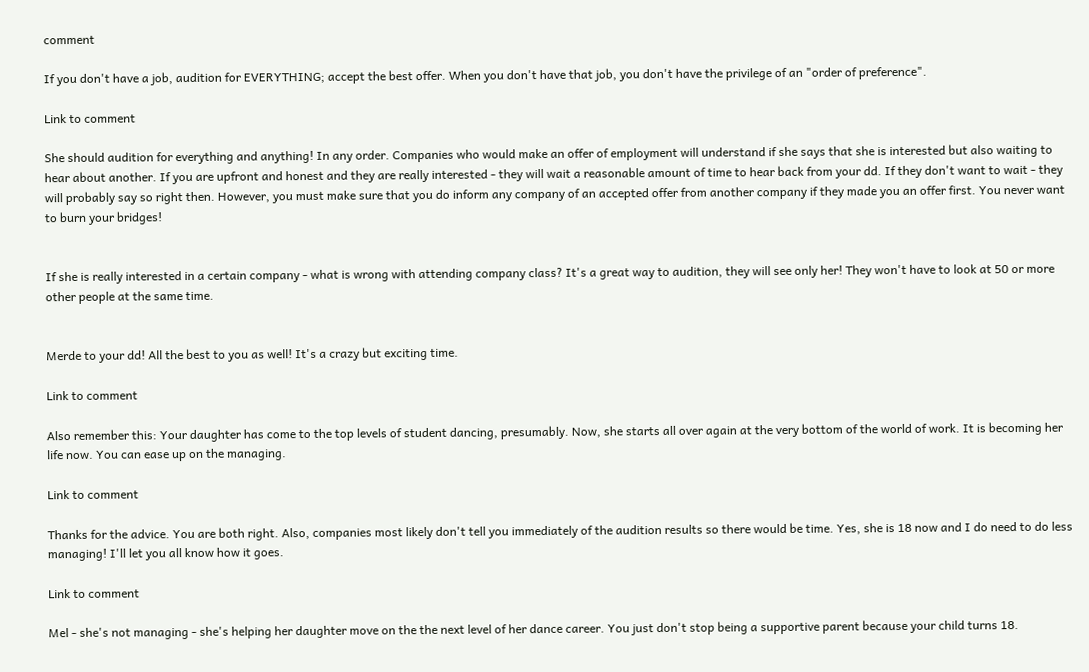comment

If you don't have a job, audition for EVERYTHING; accept the best offer. When you don't have that job, you don't have the privilege of an "order of preference".

Link to comment

She should audition for everything and anything! In any order. Companies who would make an offer of employment will understand if she says that she is interested but also waiting to hear about another. If you are upfront and honest and they are really interested - they will wait a reasonable amount of time to hear back from your dd. If they don't want to wait - they will probably say so right then. However, you must make sure that you do inform any company of an accepted offer from another company if they made you an offer first. You never want to burn your bridges!


If she is really interested in a certain company - what is wrong with attending company class? It's a great way to audition, they will see only her! They won't have to look at 50 or more other people at the same time.


Merde to your dd! All the best to you as well! It's a crazy but exciting time.

Link to comment

Also remember this: Your daughter has come to the top levels of student dancing, presumably. Now, she starts all over again at the very bottom of the world of work. It is becoming her life now. You can ease up on the managing.

Link to comment

Thanks for the advice. You are both right. Also, companies most likely don't tell you immediately of the audition results so there would be time. Yes, she is 18 now and I do need to do less managing! I'll let you all know how it goes.

Link to comment

Mel - she's not managing - she's helping her daughter move on the the next level of her dance career. You just don't stop being a supportive parent because your child turns 18.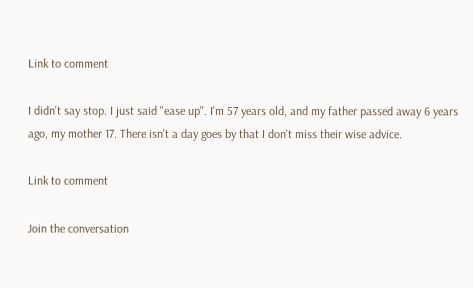Link to comment

I didn't say stop. I just said "ease up". I'm 57 years old, and my father passed away 6 years ago, my mother 17. There isn't a day goes by that I don't miss their wise advice.

Link to comment

Join the conversation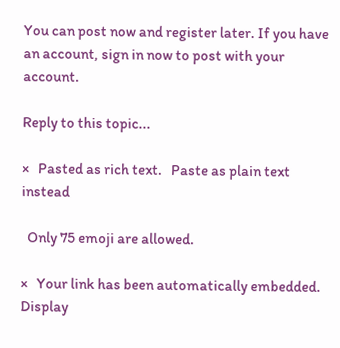You can post now and register later. If you have an account, sign in now to post with your account.

Reply to this topic...

×   Pasted as rich text.   Paste as plain text instead

  Only 75 emoji are allowed.

×   Your link has been automatically embedded.   Display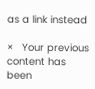as a link instead

×   Your previous content has been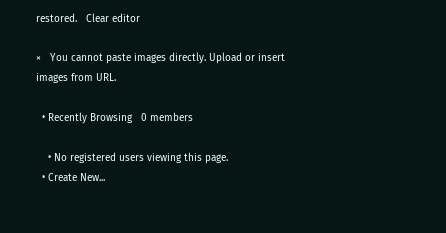restored.   Clear editor

×   You cannot paste images directly. Upload or insert images from URL.

  • Recently Browsing   0 members

    • No registered users viewing this page.
  • Create New...